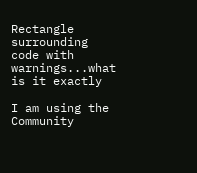Rectangle surrounding code with warnings...what is it exactly

I am using the Community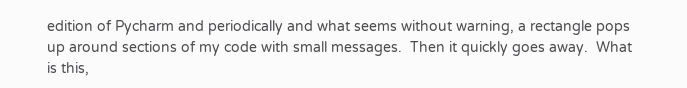edition of Pycharm and periodically and what seems without warning, a rectangle pops up around sections of my code with small messages.  Then it quickly goes away.  What is this,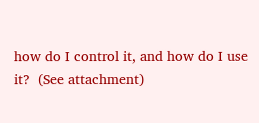how do I control it, and how do I use it?  (See attachment)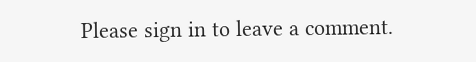Please sign in to leave a comment.